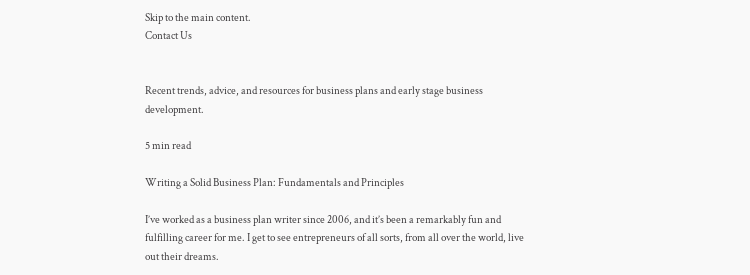Skip to the main content.
Contact Us


Recent trends, advice, and resources for business plans and early stage business development.

5 min read

Writing a Solid Business Plan: Fundamentals and Principles

I’ve worked as a business plan writer since 2006, and it’s been a remarkably fun and fulfilling career for me. I get to see entrepreneurs of all sorts, from all over the world, live out their dreams.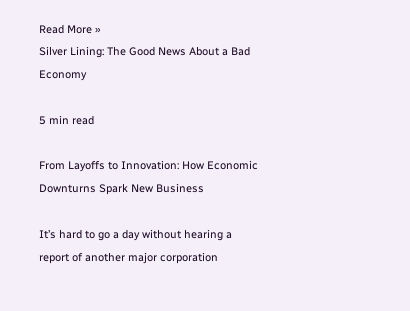Read More »
Silver Lining: The Good News About a Bad Economy

5 min read

From Layoffs to Innovation: How Economic Downturns Spark New Business

It’s hard to go a day without hearing a report of another major corporation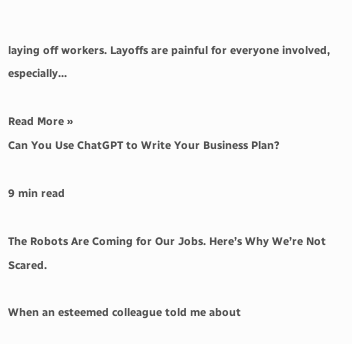laying off workers. Layoffs are painful for everyone involved, especially...

Read More »
Can You Use ChatGPT to Write Your Business Plan?

9 min read

The Robots Are Coming for Our Jobs. Here’s Why We’re Not Scared.

When an esteemed colleague told me about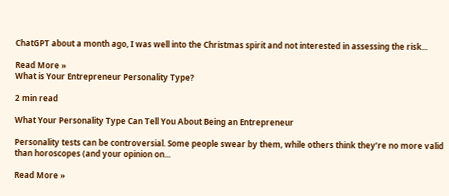ChatGPT about a month ago, I was well into the Christmas spirit and not interested in assessing the risk...

Read More »
What is Your Entrepreneur Personality Type?

2 min read

What Your Personality Type Can Tell You About Being an Entrepreneur

Personality tests can be controversial. Some people swear by them, while others think they’re no more valid than horoscopes (and your opinion on...

Read More »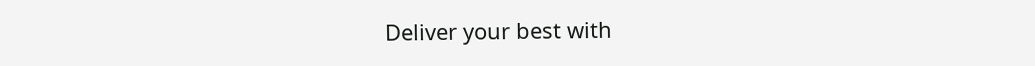Deliver your best with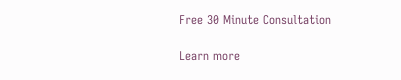Free 30 Minute Consultation

Learn more